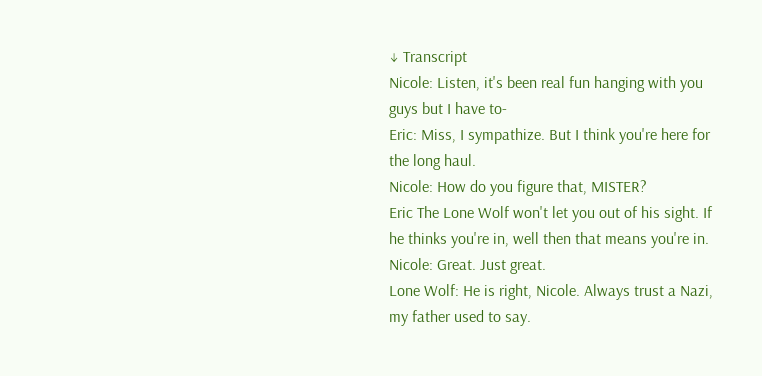↓ Transcript
Nicole: Listen, it's been real fun hanging with you guys but I have to-
Eric: Miss, I sympathize. But I think you're here for the long haul.
Nicole: How do you figure that, MISTER?
Eric The Lone Wolf won't let you out of his sight. If he thinks you're in, well then that means you're in.
Nicole: Great. Just great.
Lone Wolf: He is right, Nicole. Always trust a Nazi, my father used to say.